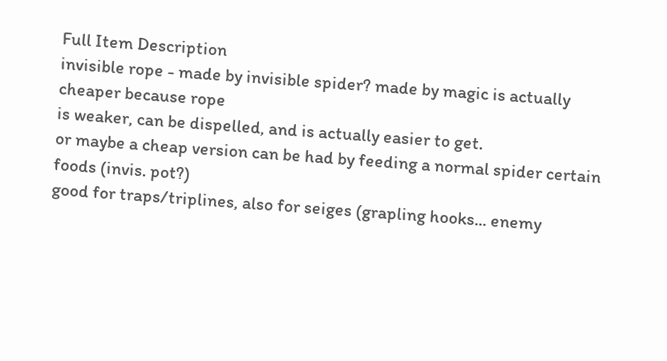Full Item Description
invisible rope - made by invisible spider? made by magic is actually cheaper because rope
is weaker, can be dispelled, and is actually easier to get.
or maybe a cheap version can be had by feeding a normal spider certain foods (invis. pot?)
good for traps/triplines, also for seiges (grapling hooks... enemy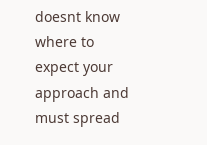doesnt know where to
expect your approach and must spread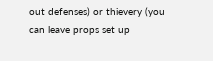out defenses) or thievery (you can leave props set up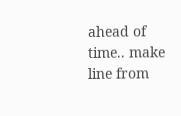ahead of time.. make line from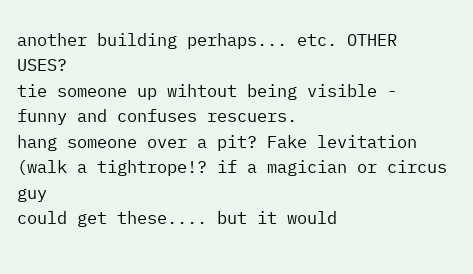another building perhaps... etc. OTHER USES?
tie someone up wihtout being visible - funny and confuses rescuers.
hang someone over a pit? Fake levitation (walk a tightrope!? if a magician or circus guy
could get these.... but it would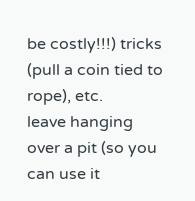be costly!!!) tricks (pull a coin tied to rope), etc.
leave hanging over a pit (so you can use it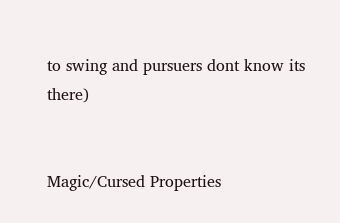to swing and pursuers dont know its there)


Magic/Cursed Properties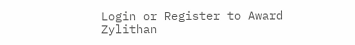Login or Register to Award Zylithan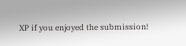XP if you enjoyed the submission!